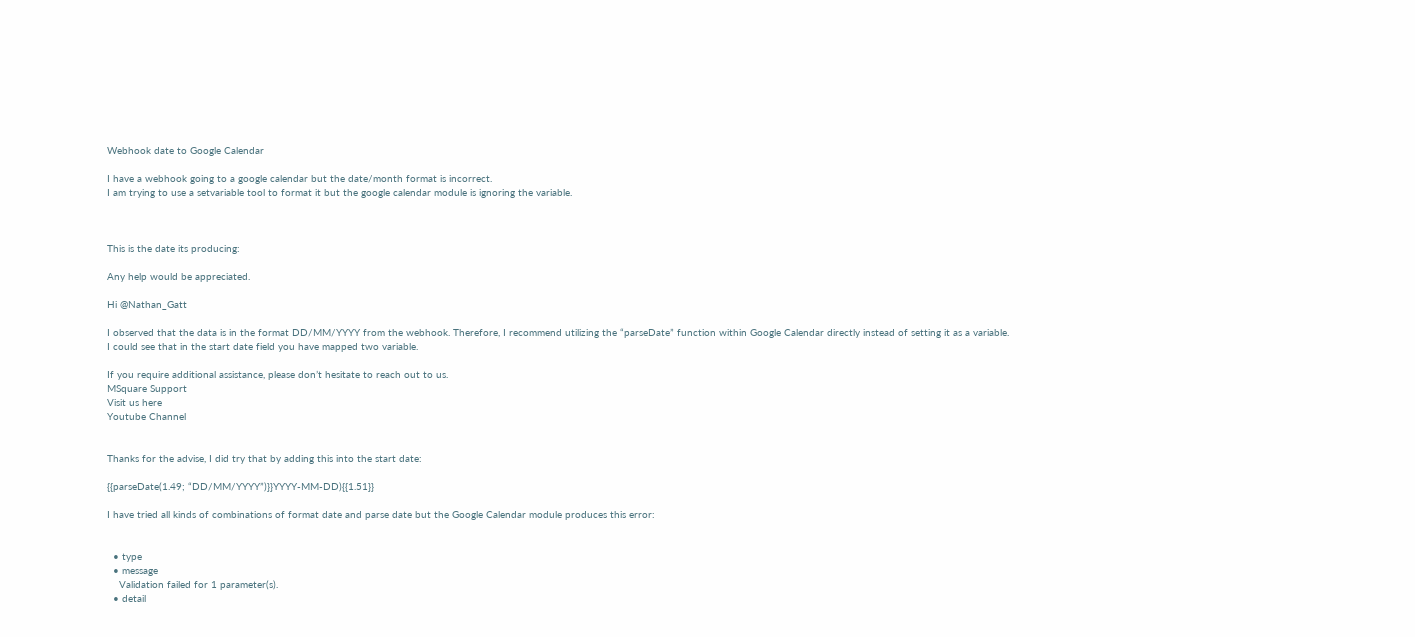Webhook date to Google Calendar

I have a webhook going to a google calendar but the date/month format is incorrect.
I am trying to use a setvariable tool to format it but the google calendar module is ignoring the variable.



This is the date its producing:

Any help would be appreciated.

Hi @Nathan_Gatt

I observed that the data is in the format DD/MM/YYYY from the webhook. Therefore, I recommend utilizing the “parseDate” function within Google Calendar directly instead of setting it as a variable.
I could see that in the start date field you have mapped two variable.

If you require additional assistance, please don’t hesitate to reach out to us.
MSquare Support
Visit us here
Youtube Channel


Thanks for the advise, I did try that by adding this into the start date:

{{parseDate(1.49; “DD/MM/YYYY”)}}YYYY-MM-DD){{1.51}}

I have tried all kinds of combinations of format date and parse date but the Google Calendar module produces this error:


  • type
  • message
    Validation failed for 1 parameter(s).
  • detail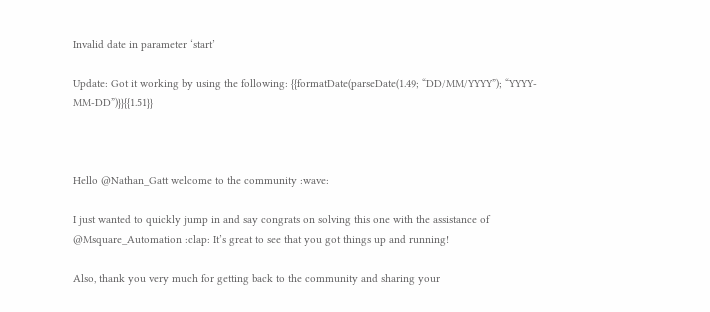Invalid date in parameter ‘start’

Update: Got it working by using the following: {{formatDate(parseDate(1.49; “DD/MM/YYYY”); “YYYY-MM-DD”)}}{{1.51}}



Hello @Nathan_Gatt welcome to the community :wave:

I just wanted to quickly jump in and say congrats on solving this one with the assistance of @Msquare_Automation :clap: It’s great to see that you got things up and running!

Also, thank you very much for getting back to the community and sharing your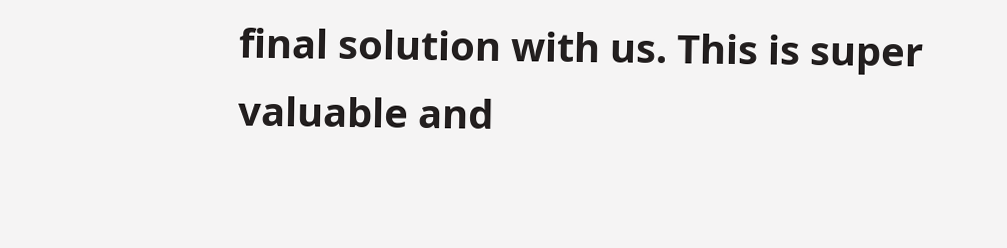final solution with us. This is super valuable and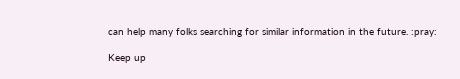can help many folks searching for similar information in the future. :pray:

Keep up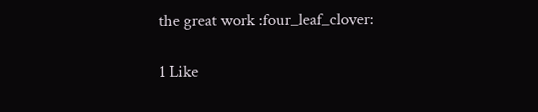the great work :four_leaf_clover:

1 Like